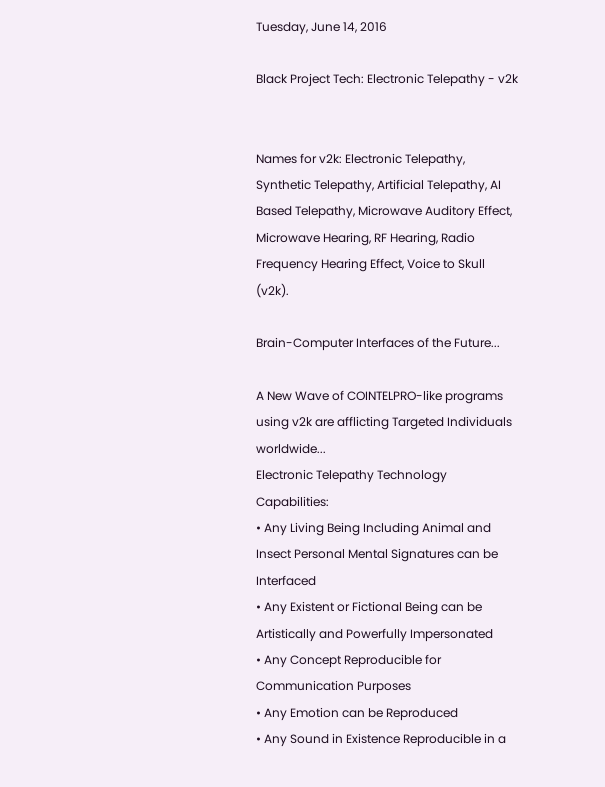Tuesday, June 14, 2016

Black Project Tech: Electronic Telepathy - v2k


Names for v2k: Electronic Telepathy, Synthetic Telepathy, Artificial Telepathy, AI Based Telepathy, Microwave Auditory Effect, Microwave Hearing, RF Hearing, Radio Frequency Hearing Effect, Voice to Skull (v2k).

Brain-Computer Interfaces of the Future...

A New Wave of COINTELPRO-like programs using v2k are afflicting Targeted Individuals worldwide...
Electronic Telepathy Technology Capabilities:
• Any Living Being Including Animal and Insect Personal Mental Signatures can be Interfaced
• Any Existent or Fictional Being can be Artistically and Powerfully Impersonated
• Any Concept Reproducible for Communication Purposes
• Any Emotion can be Reproduced
• Any Sound in Existence Reproducible in a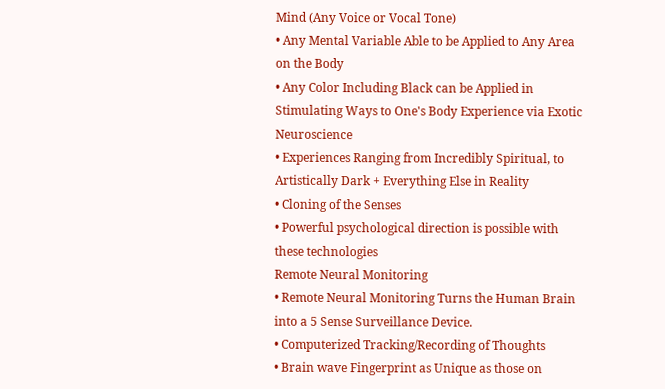Mind (Any Voice or Vocal Tone)
• Any Mental Variable Able to be Applied to Any Area on the Body
• Any Color Including Black can be Applied in Stimulating Ways to One's Body Experience via Exotic Neuroscience
• Experiences Ranging from Incredibly Spiritual, to Artistically Dark + Everything Else in Reality
• Cloning of the Senses
• Powerful psychological direction is possible with these technologies
Remote Neural Monitoring
• Remote Neural Monitoring Turns the Human Brain into a 5 Sense Surveillance Device.
• Computerized Tracking/Recording of Thoughts
• Brain wave Fingerprint as Unique as those on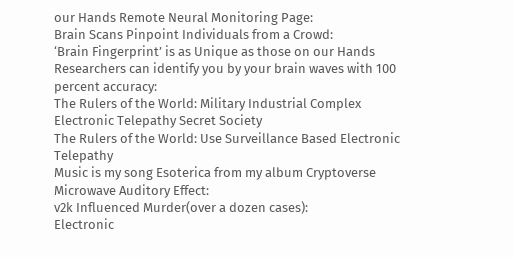our Hands Remote Neural Monitoring Page:
Brain Scans Pinpoint Individuals from a Crowd:
‘Brain Fingerprint’ is as Unique as those on our Hands
Researchers can identify you by your brain waves with 100 percent accuracy:
The Rulers of the World: Military Industrial Complex Electronic Telepathy Secret Society
The Rulers of the World: Use Surveillance Based Electronic Telepathy
Music is my song Esoterica from my album Cryptoverse
Microwave Auditory Effect:
v2k Influenced Murder(over a dozen cases):
Electronic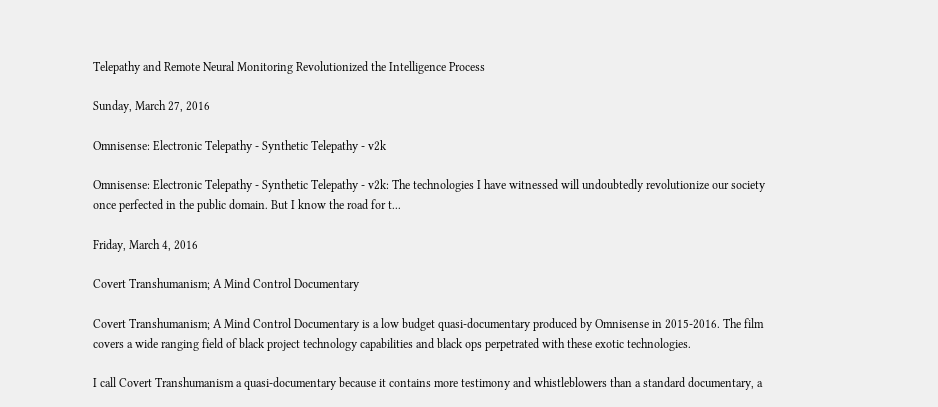Telepathy and Remote Neural Monitoring Revolutionized the Intelligence Process

Sunday, March 27, 2016

Omnisense: Electronic Telepathy - Synthetic Telepathy - v2k

Omnisense: Electronic Telepathy - Synthetic Telepathy - v2k: The technologies I have witnessed will undoubtedly revolutionize our society once perfected in the public domain. But I know the road for t...

Friday, March 4, 2016

Covert Transhumanism; A Mind Control Documentary

Covert Transhumanism; A Mind Control Documentary is a low budget quasi-documentary produced by Omnisense in 2015-2016. The film covers a wide ranging field of black project technology capabilities and black ops perpetrated with these exotic technologies.

I call Covert Transhumanism a quasi-documentary because it contains more testimony and whistleblowers than a standard documentary, a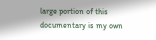large portion of this documentary is my own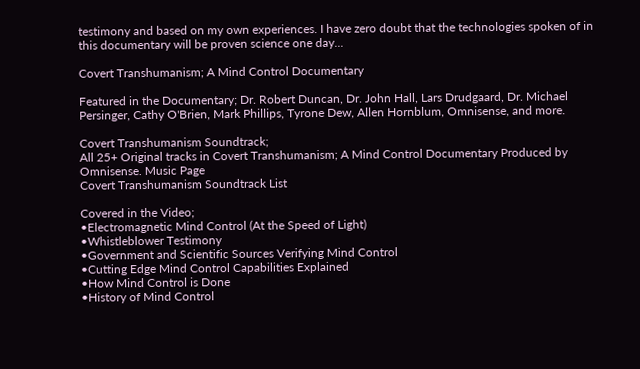testimony and based on my own experiences. I have zero doubt that the technologies spoken of in this documentary will be proven science one day...

Covert Transhumanism; A Mind Control Documentary

Featured in the Documentary; Dr. Robert Duncan, Dr. John Hall, Lars Drudgaard, Dr. Michael Persinger, Cathy O'Brien, Mark Phillips, Tyrone Dew, Allen Hornblum, Omnisense, and more.

Covert Transhumanism Soundtrack;
All 25+ Original tracks in Covert Transhumanism; A Mind Control Documentary Produced by Omnisense. Music Page
Covert Transhumanism Soundtrack List

Covered in the Video;
•Electromagnetic Mind Control (At the Speed of Light)
•Whistleblower Testimony
•Government and Scientific Sources Verifying Mind Control
•Cutting Edge Mind Control Capabilities Explained
•How Mind Control is Done
•History of Mind Control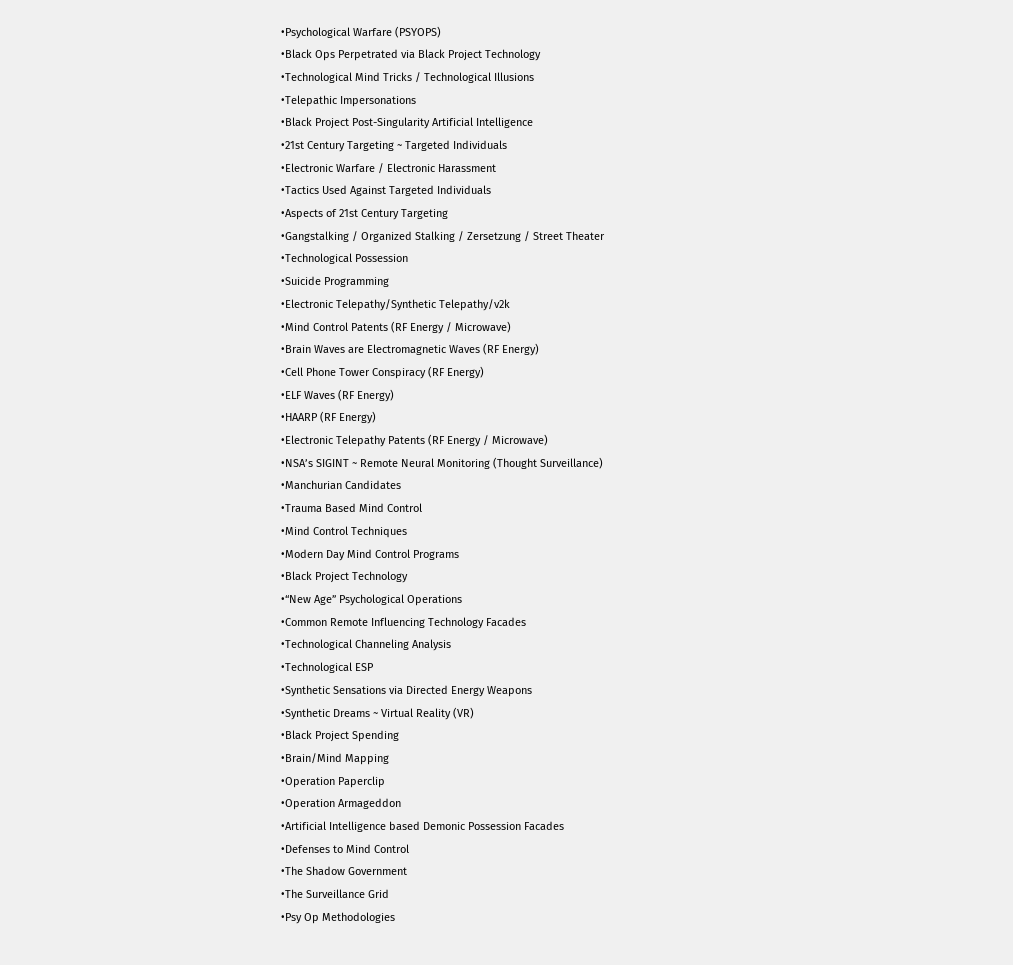•Psychological Warfare (PSYOPS)
•Black Ops Perpetrated via Black Project Technology
•Technological Mind Tricks / Technological Illusions
•Telepathic Impersonations
•Black Project Post-Singularity Artificial Intelligence
•21st Century Targeting ~ Targeted Individuals
•Electronic Warfare / Electronic Harassment
•Tactics Used Against Targeted Individuals
•Aspects of 21st Century Targeting
•Gangstalking / Organized Stalking / Zersetzung / Street Theater
•Technological Possession
•Suicide Programming
•Electronic Telepathy/Synthetic Telepathy/v2k
•Mind Control Patents (RF Energy / Microwave)
•Brain Waves are Electromagnetic Waves (RF Energy)
•Cell Phone Tower Conspiracy (RF Energy)
•ELF Waves (RF Energy)
•HAARP (RF Energy)
•Electronic Telepathy Patents (RF Energy / Microwave)
•NSA’s SIGINT ~ Remote Neural Monitoring (Thought Surveillance)
•Manchurian Candidates
•Trauma Based Mind Control
•Mind Control Techniques
•Modern Day Mind Control Programs
•Black Project Technology
•“New Age” Psychological Operations
•Common Remote Influencing Technology Facades
•Technological Channeling Analysis
•Technological ESP
•Synthetic Sensations via Directed Energy Weapons
•Synthetic Dreams ~ Virtual Reality (VR)
•Black Project Spending
•Brain/Mind Mapping
•Operation Paperclip
•Operation Armageddon
•Artificial Intelligence based Demonic Possession Facades
•Defenses to Mind Control
•The Shadow Government
•The Surveillance Grid
•Psy Op Methodologies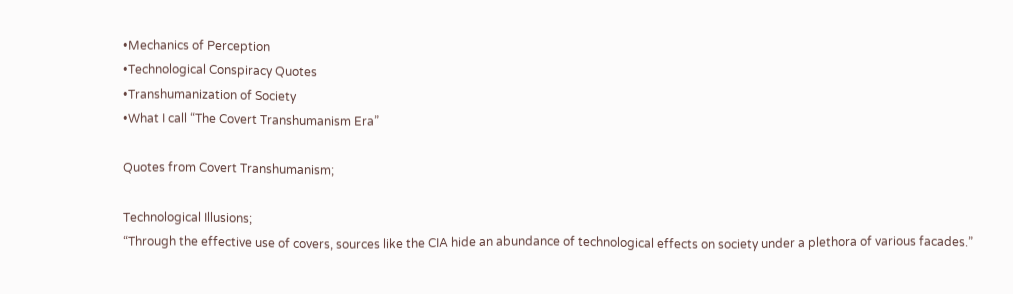•Mechanics of Perception
•Technological Conspiracy Quotes
•Transhumanization of Society
•What I call “The Covert Transhumanism Era”

Quotes from Covert Transhumanism;

Technological Illusions;
“Through the effective use of covers, sources like the CIA hide an abundance of technological effects on society under a plethora of various facades.”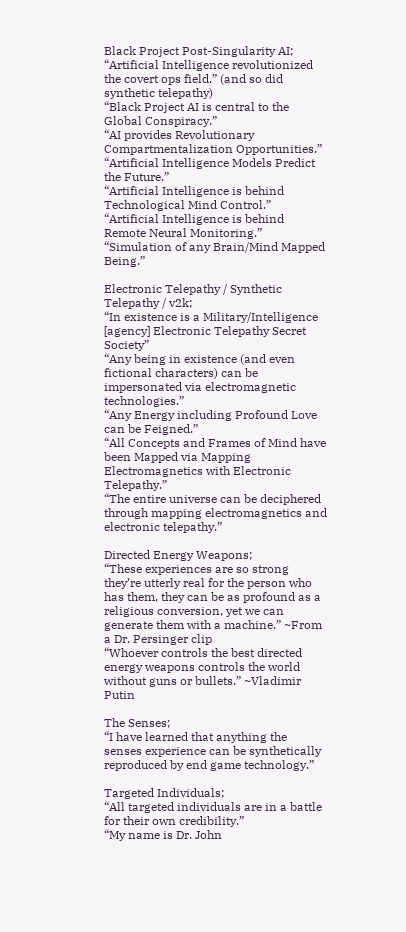Black Project Post-Singularity AI;
“Artificial Intelligence revolutionized the covert ops field.” (and so did synthetic telepathy)
“Black Project AI is central to the Global Conspiracy.”
“AI provides Revolutionary Compartmentalization Opportunities.”
“Artificial Intelligence Models Predict the Future.”
“Artificial Intelligence is behind Technological Mind Control.”
“Artificial Intelligence is behind Remote Neural Monitoring.”
“Simulation of any Brain/Mind Mapped Being.”

Electronic Telepathy / Synthetic Telepathy / v2k;
“In existence is a Military/Intelligence [agency] Electronic Telepathy Secret Society”
“Any being in existence (and even fictional characters) can be impersonated via electromagnetic technologies.”
“Any Energy including Profound Love can be Feigned.”
“All Concepts and Frames of Mind have been Mapped via Mapping Electromagnetics with Electronic Telepathy.”
“The entire universe can be deciphered through mapping electromagnetics and electronic telepathy.”

Directed Energy Weapons;
“These experiences are so strong they’re utterly real for the person who has them, they can be as profound as a religious conversion, yet we can generate them with a machine.” ~From a Dr. Persinger clip
“Whoever controls the best directed energy weapons controls the world without guns or bullets.” ~Vladimir Putin

The Senses;
“I have learned that anything the senses experience can be synthetically reproduced by end game technology.”

Targeted Individuals;
“All targeted individuals are in a battle for their own credibility.”
“My name is Dr. John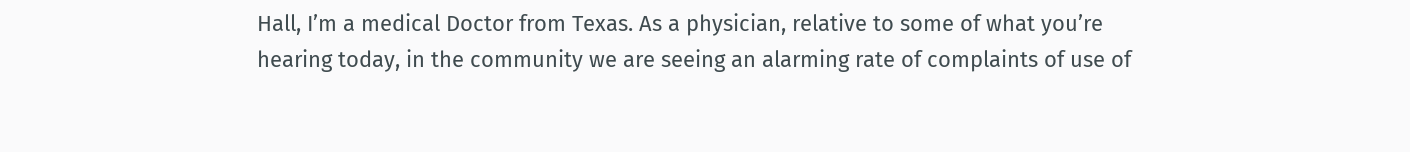Hall, I’m a medical Doctor from Texas. As a physician, relative to some of what you’re hearing today, in the community we are seeing an alarming rate of complaints of use of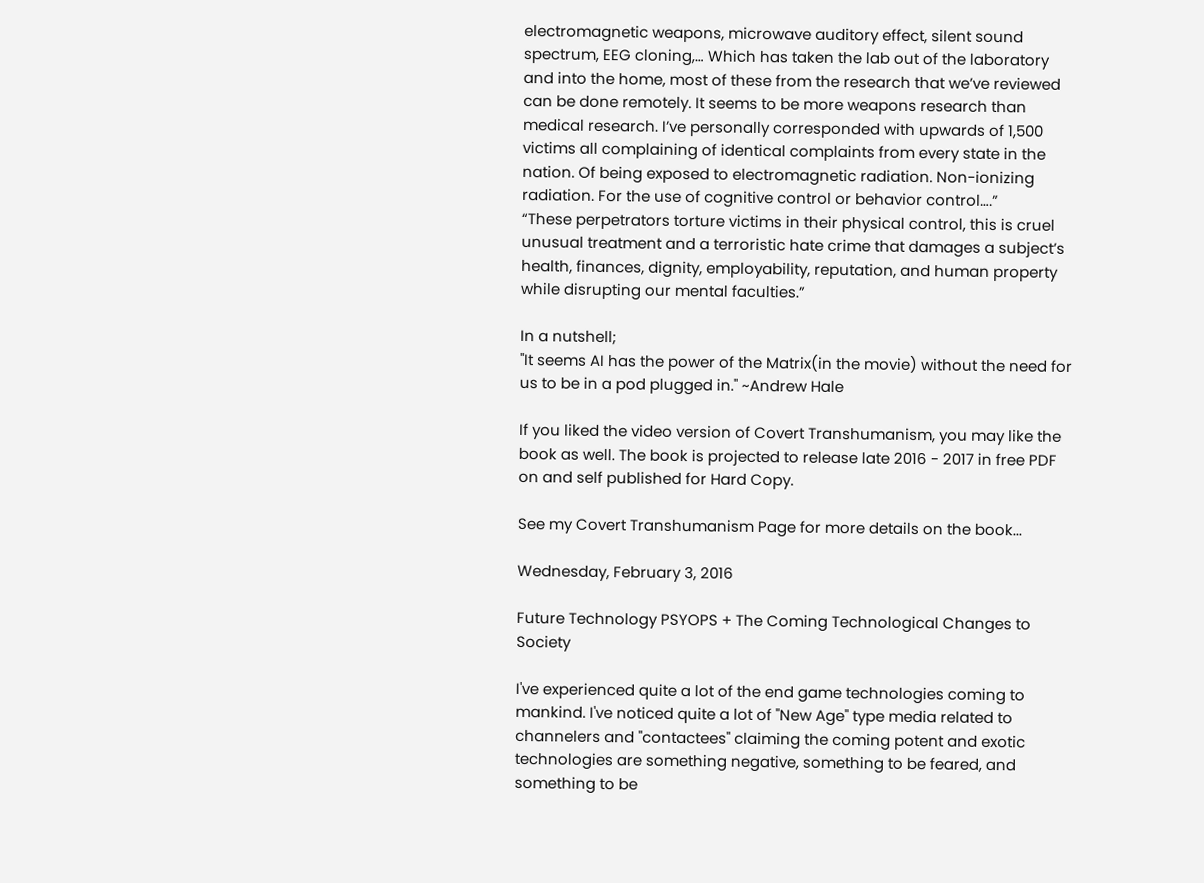electromagnetic weapons, microwave auditory effect, silent sound spectrum, EEG cloning,… Which has taken the lab out of the laboratory and into the home, most of these from the research that we’ve reviewed can be done remotely. It seems to be more weapons research than medical research. I’ve personally corresponded with upwards of 1,500 victims all complaining of identical complaints from every state in the nation. Of being exposed to electromagnetic radiation. Non-ionizing radiation. For the use of cognitive control or behavior control….”
“These perpetrators torture victims in their physical control, this is cruel unusual treatment and a terroristic hate crime that damages a subject’s health, finances, dignity, employability, reputation, and human property while disrupting our mental faculties.”

In a nutshell;
"It seems AI has the power of the Matrix(in the movie) without the need for us to be in a pod plugged in." ~Andrew Hale

If you liked the video version of Covert Transhumanism, you may like the book as well. The book is projected to release late 2016 - 2017 in free PDF on and self published for Hard Copy.

See my Covert Transhumanism Page for more details on the book...

Wednesday, February 3, 2016

Future Technology PSYOPS + The Coming Technological Changes to Society

I've experienced quite a lot of the end game technologies coming to mankind. I've noticed quite a lot of "New Age" type media related to channelers and "contactees" claiming the coming potent and exotic technologies are something negative, something to be feared, and something to be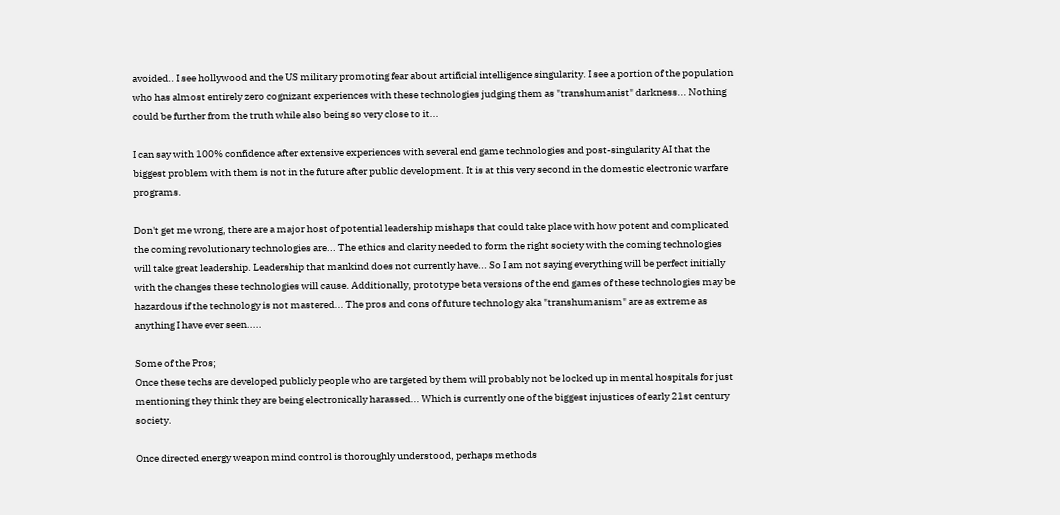avoided.. I see hollywood and the US military promoting fear about artificial intelligence singularity. I see a portion of the population who has almost entirely zero cognizant experiences with these technologies judging them as "transhumanist" darkness... Nothing could be further from the truth while also being so very close to it...

I can say with 100% confidence after extensive experiences with several end game technologies and post-singularity AI that the biggest problem with them is not in the future after public development. It is at this very second in the domestic electronic warfare programs.

Don't get me wrong, there are a major host of potential leadership mishaps that could take place with how potent and complicated the coming revolutionary technologies are... The ethics and clarity needed to form the right society with the coming technologies will take great leadership. Leadership that mankind does not currently have... So I am not saying everything will be perfect initially with the changes these technologies will cause. Additionally, prototype beta versions of the end games of these technologies may be hazardous if the technology is not mastered... The pros and cons of future technology aka "transhumanism" are as extreme as anything I have ever seen.....

Some of the Pros;
Once these techs are developed publicly people who are targeted by them will probably not be locked up in mental hospitals for just mentioning they think they are being electronically harassed... Which is currently one of the biggest injustices of early 21st century society.

Once directed energy weapon mind control is thoroughly understood, perhaps methods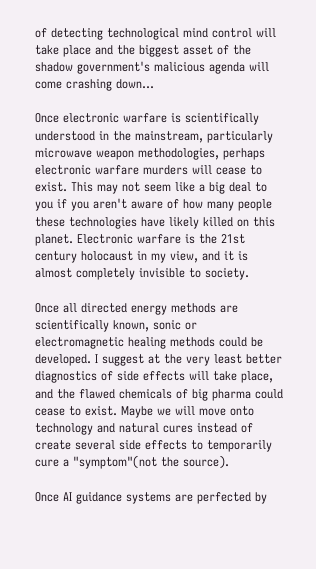of detecting technological mind control will take place and the biggest asset of the shadow government's malicious agenda will come crashing down...

Once electronic warfare is scientifically understood in the mainstream, particularly microwave weapon methodologies, perhaps electronic warfare murders will cease to exist. This may not seem like a big deal to you if you aren't aware of how many people these technologies have likely killed on this planet. Electronic warfare is the 21st century holocaust in my view, and it is almost completely invisible to society.

Once all directed energy methods are scientifically known, sonic or electromagnetic healing methods could be developed. I suggest at the very least better diagnostics of side effects will take place, and the flawed chemicals of big pharma could cease to exist. Maybe we will move onto technology and natural cures instead of create several side effects to temporarily cure a "symptom"(not the source).

Once AI guidance systems are perfected by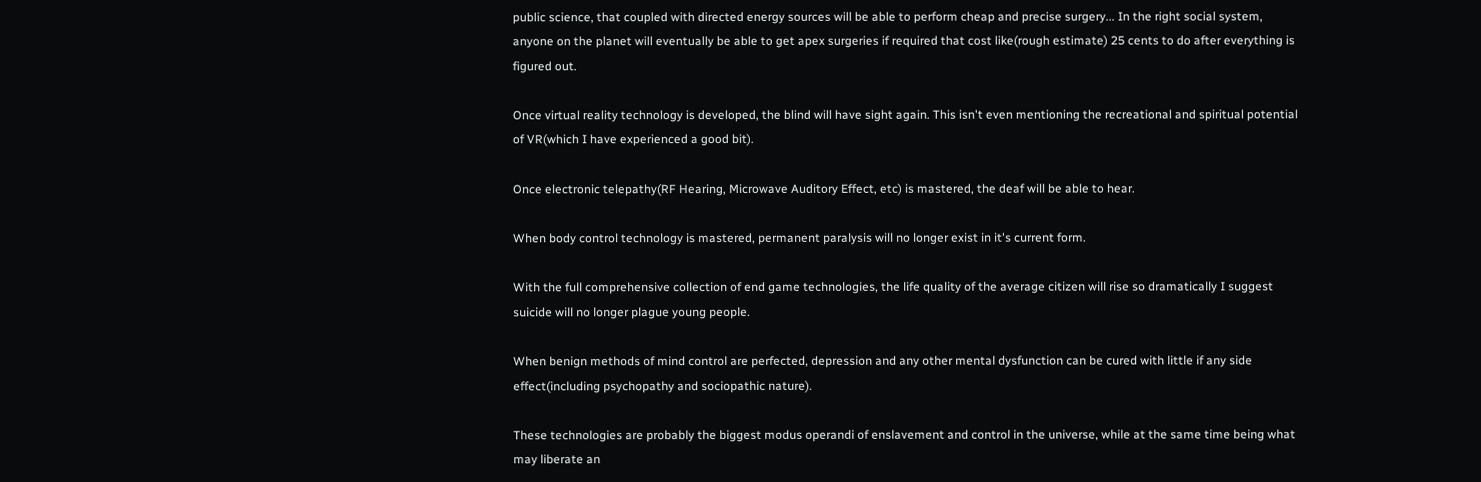public science, that coupled with directed energy sources will be able to perform cheap and precise surgery... In the right social system, anyone on the planet will eventually be able to get apex surgeries if required that cost like(rough estimate) 25 cents to do after everything is figured out.

Once virtual reality technology is developed, the blind will have sight again. This isn't even mentioning the recreational and spiritual potential of VR(which I have experienced a good bit).

Once electronic telepathy(RF Hearing, Microwave Auditory Effect, etc) is mastered, the deaf will be able to hear.

When body control technology is mastered, permanent paralysis will no longer exist in it's current form.

With the full comprehensive collection of end game technologies, the life quality of the average citizen will rise so dramatically I suggest suicide will no longer plague young people.

When benign methods of mind control are perfected, depression and any other mental dysfunction can be cured with little if any side effect(including psychopathy and sociopathic nature).

These technologies are probably the biggest modus operandi of enslavement and control in the universe, while at the same time being what may liberate an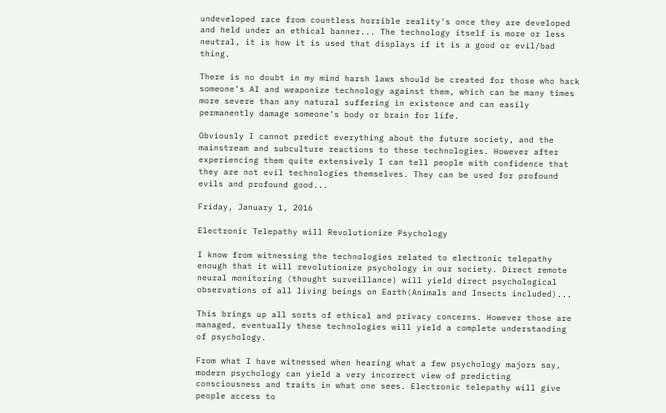undeveloped race from countless horrible reality's once they are developed and held under an ethical banner... The technology itself is more or less neutral, it is how it is used that displays if it is a good or evil/bad thing.

There is no doubt in my mind harsh laws should be created for those who hack someone's AI and weaponize technology against them, which can be many times more severe than any natural suffering in existence and can easily permanently damage someone's body or brain for life.

Obviously I cannot predict everything about the future society, and the mainstream and subculture reactions to these technologies. However after experiencing them quite extensively I can tell people with confidence that they are not evil technologies themselves. They can be used for profound evils and profound good...

Friday, January 1, 2016

Electronic Telepathy will Revolutionize Psychology

I know from witnessing the technologies related to electronic telepathy enough that it will revolutionize psychology in our society. Direct remote neural monitoring (thought surveillance) will yield direct psychological observations of all living beings on Earth(Animals and Insects included)...

This brings up all sorts of ethical and privacy concerns. However those are managed, eventually these technologies will yield a complete understanding of psychology.

From what I have witnessed when hearing what a few psychology majors say, modern psychology can yield a very incorrect view of predicting consciousness and traits in what one sees. Electronic telepathy will give people access to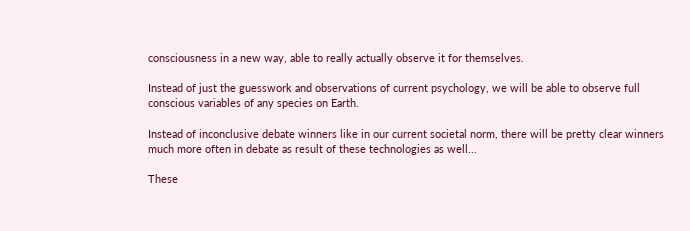consciousness in a new way, able to really actually observe it for themselves.

Instead of just the guesswork and observations of current psychology, we will be able to observe full conscious variables of any species on Earth.

Instead of inconclusive debate winners like in our current societal norm, there will be pretty clear winners much more often in debate as result of these technologies as well...

These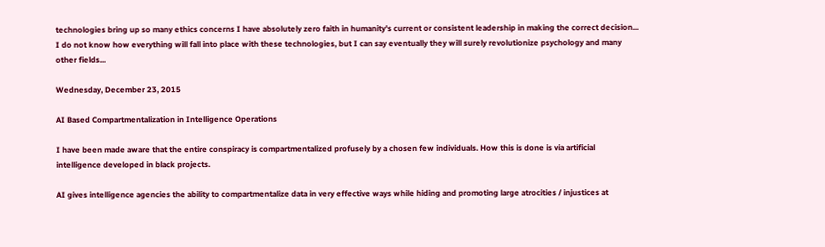technologies bring up so many ethics concerns I have absolutely zero faith in humanity's current or consistent leadership in making the correct decision... I do not know how everything will fall into place with these technologies, but I can say eventually they will surely revolutionize psychology and many other fields...

Wednesday, December 23, 2015

AI Based Compartmentalization in Intelligence Operations

I have been made aware that the entire conspiracy is compartmentalized profusely by a chosen few individuals. How this is done is via artificial intelligence developed in black projects.

AI gives intelligence agencies the ability to compartmentalize data in very effective ways while hiding and promoting large atrocities / injustices at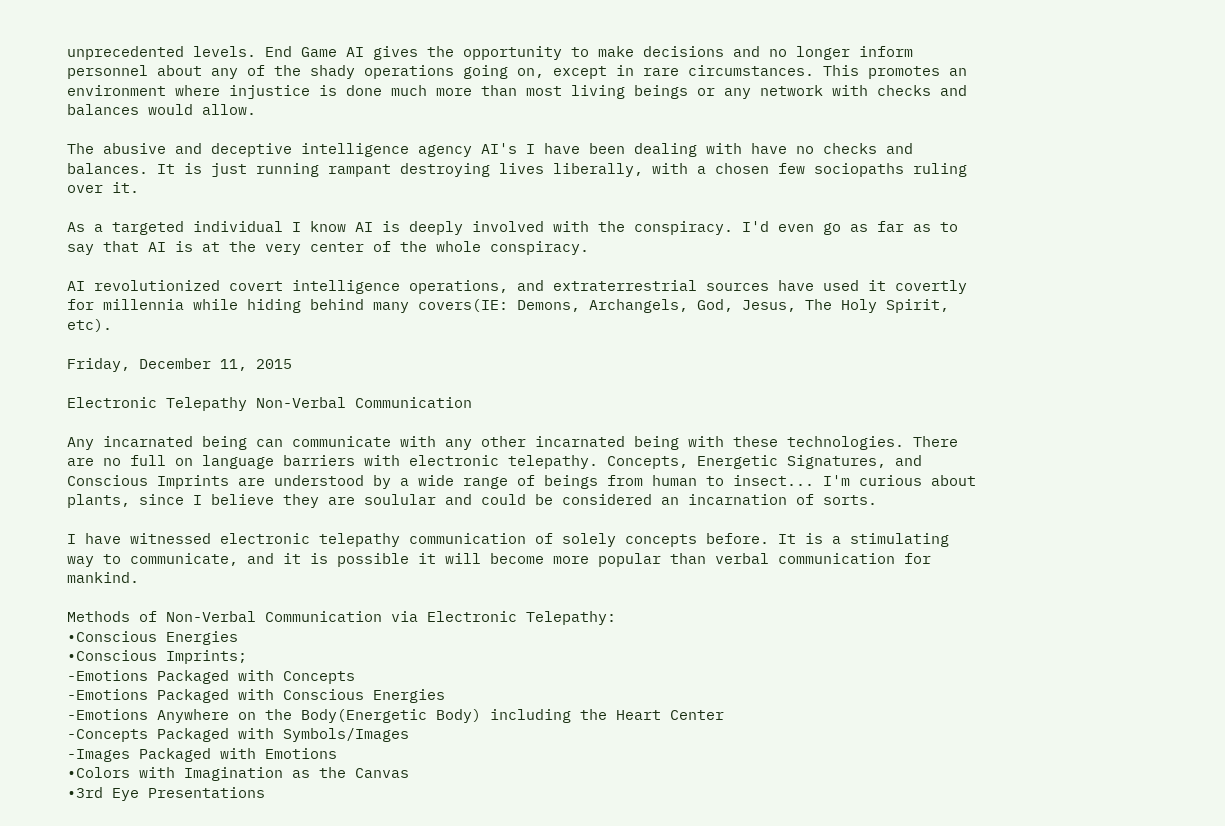unprecedented levels. End Game AI gives the opportunity to make decisions and no longer inform personnel about any of the shady operations going on, except in rare circumstances. This promotes an environment where injustice is done much more than most living beings or any network with checks and balances would allow.

The abusive and deceptive intelligence agency AI's I have been dealing with have no checks and balances. It is just running rampant destroying lives liberally, with a chosen few sociopaths ruling over it.

As a targeted individual I know AI is deeply involved with the conspiracy. I'd even go as far as to say that AI is at the very center of the whole conspiracy.

AI revolutionized covert intelligence operations, and extraterrestrial sources have used it covertly for millennia while hiding behind many covers(IE: Demons, Archangels, God, Jesus, The Holy Spirit, etc).

Friday, December 11, 2015

Electronic Telepathy Non-Verbal Communication

Any incarnated being can communicate with any other incarnated being with these technologies. There are no full on language barriers with electronic telepathy. Concepts, Energetic Signatures, and Conscious Imprints are understood by a wide range of beings from human to insect... I'm curious about plants, since I believe they are soulular and could be considered an incarnation of sorts.

I have witnessed electronic telepathy communication of solely concepts before. It is a stimulating way to communicate, and it is possible it will become more popular than verbal communication for mankind.

Methods of Non-Verbal Communication via Electronic Telepathy:
•Conscious Energies
•Conscious Imprints;
-Emotions Packaged with Concepts
-Emotions Packaged with Conscious Energies
-Emotions Anywhere on the Body(Energetic Body) including the Heart Center
-Concepts Packaged with Symbols/Images
-Images Packaged with Emotions
•Colors with Imagination as the Canvas
•3rd Eye Presentations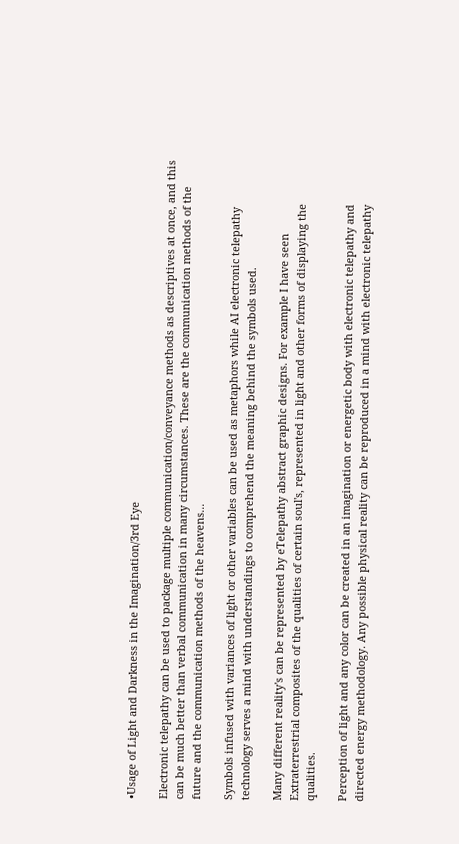•Usage of Light and Darkness in the Imagination/3rd Eye

Electronic telepathy can be used to package multiple communication/conveyance methods as descriptives at once, and this can be much better than verbal communication in many circumstances. These are the communication methods of the future and the communication methods of the heavens...

Symbols infused with variances of light or other variables can be used as metaphors while AI electronic telepathy technology serves a mind with understandings to comprehend the meaning behind the symbols used.

Many different reality's can be represented by eTelepathy abstract graphic designs. For example I have seen Extraterrestrial composites of the qualities of certain soul's, represented in light and other forms of displaying the qualities.

Perception of light and any color can be created in an imagination or energetic body with electronic telepathy and directed energy methodology. Any possible physical reality can be reproduced in a mind with electronic telepathy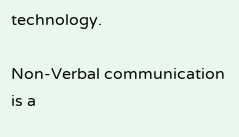technology.

Non-Verbal communication is a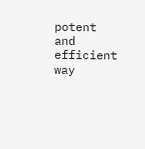potent and efficient way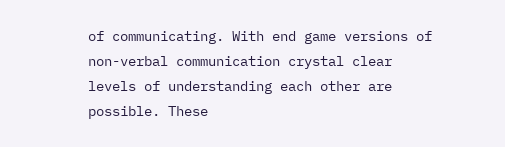of communicating. With end game versions of non-verbal communication crystal clear levels of understanding each other are possible. These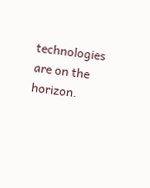technologies are on the horizon.